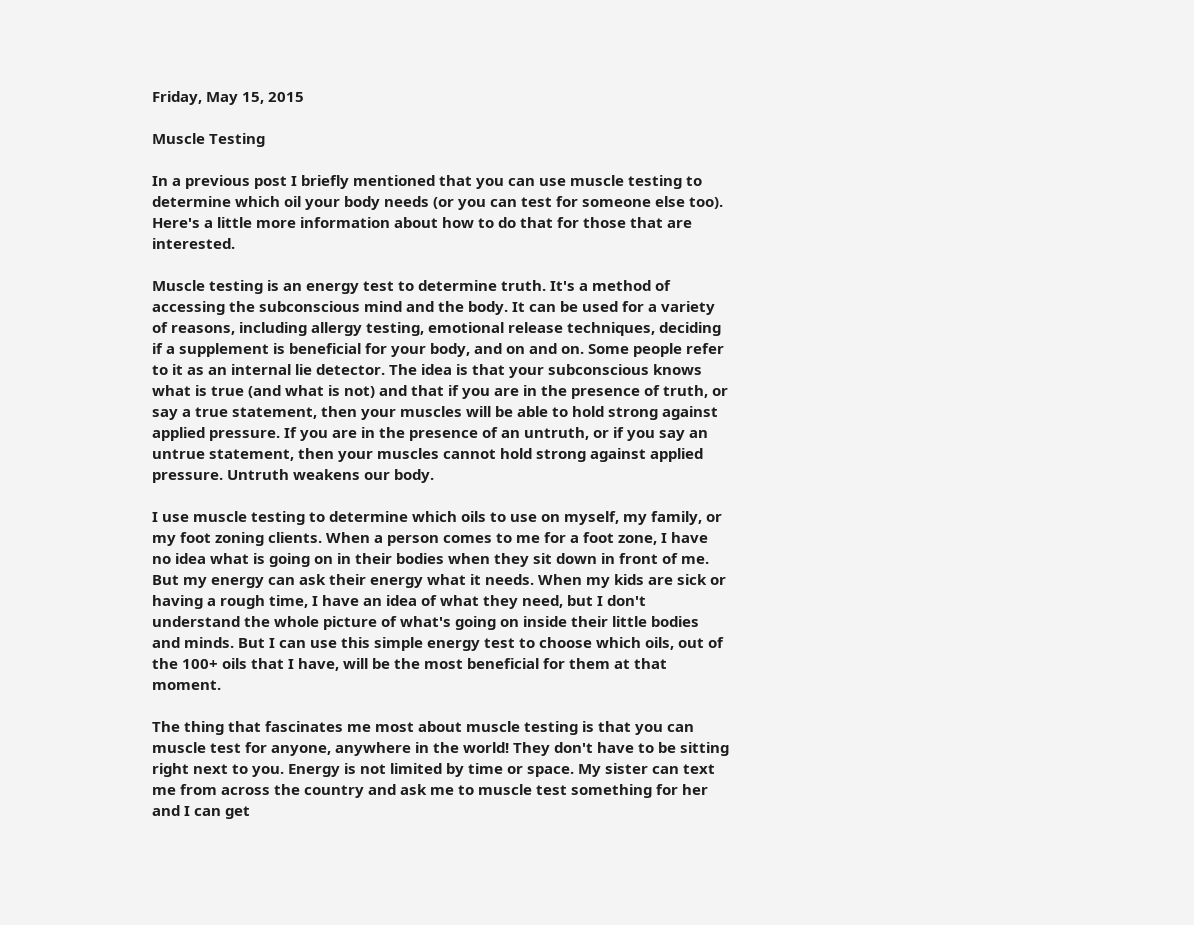Friday, May 15, 2015

Muscle Testing

In a previous post I briefly mentioned that you can use muscle testing to determine which oil your body needs (or you can test for someone else too). Here's a little more information about how to do that for those that are interested.

Muscle testing is an energy test to determine truth. It's a method of accessing the subconscious mind and the body. It can be used for a variety of reasons, including allergy testing, emotional release techniques, deciding if a supplement is beneficial for your body, and on and on. Some people refer to it as an internal lie detector. The idea is that your subconscious knows what is true (and what is not) and that if you are in the presence of truth, or say a true statement, then your muscles will be able to hold strong against applied pressure. If you are in the presence of an untruth, or if you say an untrue statement, then your muscles cannot hold strong against applied pressure. Untruth weakens our body.

I use muscle testing to determine which oils to use on myself, my family, or my foot zoning clients. When a person comes to me for a foot zone, I have no idea what is going on in their bodies when they sit down in front of me. But my energy can ask their energy what it needs. When my kids are sick or having a rough time, I have an idea of what they need, but I don't understand the whole picture of what's going on inside their little bodies and minds. But I can use this simple energy test to choose which oils, out of the 100+ oils that I have, will be the most beneficial for them at that moment.

The thing that fascinates me most about muscle testing is that you can muscle test for anyone, anywhere in the world! They don't have to be sitting right next to you. Energy is not limited by time or space. My sister can text me from across the country and ask me to muscle test something for her and I can get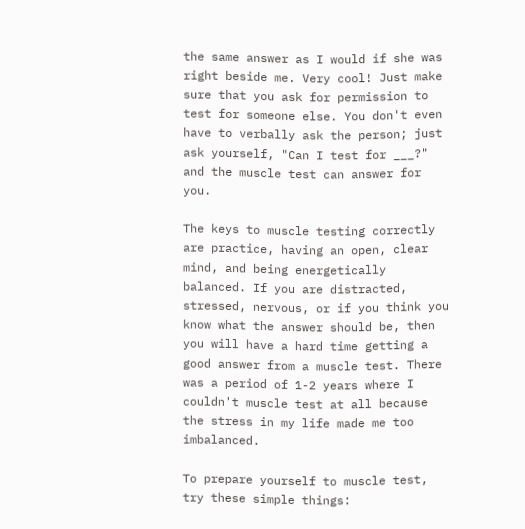the same answer as I would if she was right beside me. Very cool! Just make sure that you ask for permission to test for someone else. You don't even have to verbally ask the person; just ask yourself, "Can I test for ___?" and the muscle test can answer for you.

The keys to muscle testing correctly are practice, having an open, clear mind, and being energetically balanced. If you are distracted, stressed, nervous, or if you think you know what the answer should be, then you will have a hard time getting a good answer from a muscle test. There was a period of 1-2 years where I couldn't muscle test at all because the stress in my life made me too imbalanced.

To prepare yourself to muscle test, try these simple things: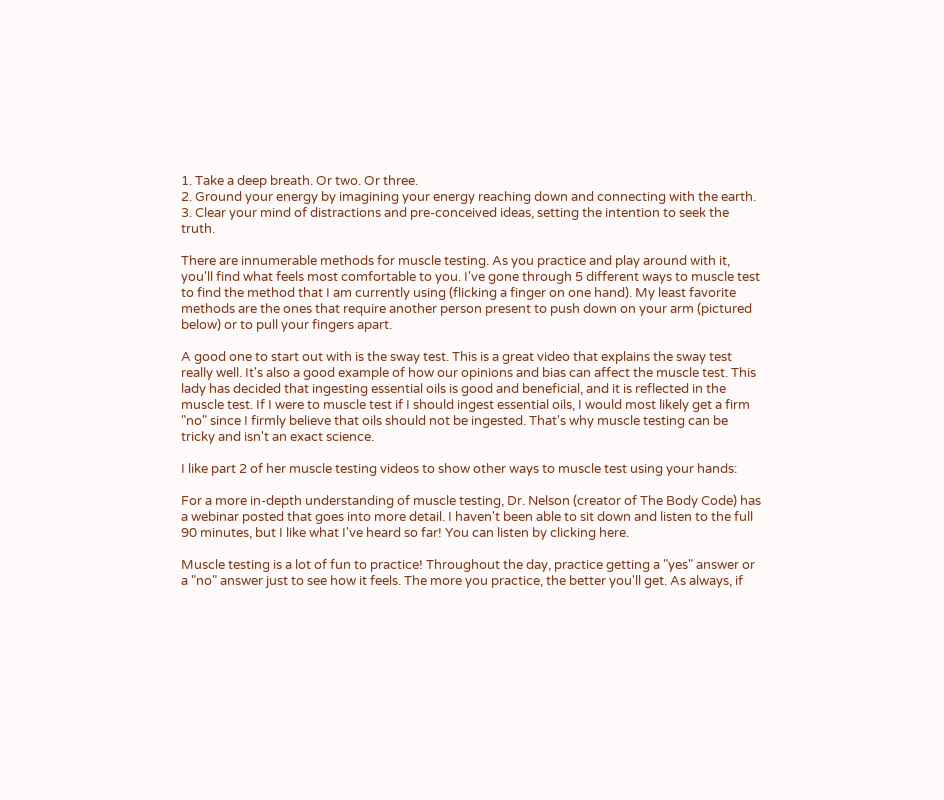1. Take a deep breath. Or two. Or three.
2. Ground your energy by imagining your energy reaching down and connecting with the earth.
3. Clear your mind of distractions and pre-conceived ideas, setting the intention to seek the truth.

There are innumerable methods for muscle testing. As you practice and play around with it, you'll find what feels most comfortable to you. I've gone through 5 different ways to muscle test to find the method that I am currently using (flicking a finger on one hand). My least favorite methods are the ones that require another person present to push down on your arm (pictured below) or to pull your fingers apart.

A good one to start out with is the sway test. This is a great video that explains the sway test really well. It's also a good example of how our opinions and bias can affect the muscle test. This lady has decided that ingesting essential oils is good and beneficial, and it is reflected in the muscle test. If I were to muscle test if I should ingest essential oils, I would most likely get a firm "no" since I firmly believe that oils should not be ingested. That's why muscle testing can be tricky and isn't an exact science.

I like part 2 of her muscle testing videos to show other ways to muscle test using your hands:

For a more in-depth understanding of muscle testing, Dr. Nelson (creator of The Body Code) has a webinar posted that goes into more detail. I haven't been able to sit down and listen to the full 90 minutes, but I like what I've heard so far! You can listen by clicking here.

Muscle testing is a lot of fun to practice! Throughout the day, practice getting a "yes" answer or a "no" answer just to see how it feels. The more you practice, the better you'll get. As always, if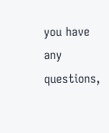you have any questions,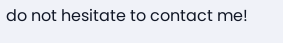do not hesitate to contact me!